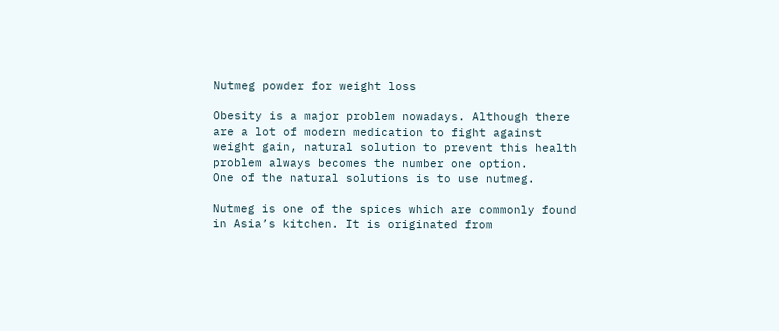Nutmeg powder for weight loss

Obesity is a major problem nowadays. Although there are a lot of modern medication to fight against weight gain, natural solution to prevent this health problem always becomes the number one option.
One of the natural solutions is to use nutmeg.

Nutmeg is one of the spices which are commonly found in Asia’s kitchen. It is originated from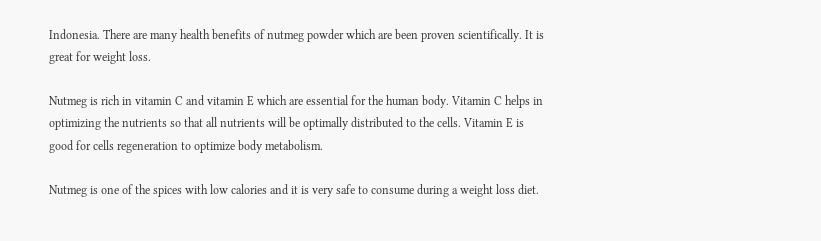Indonesia. There are many health benefits of nutmeg powder which are been proven scientifically. It is great for weight loss.

Nutmeg is rich in vitamin C and vitamin E which are essential for the human body. Vitamin C helps in optimizing the nutrients so that all nutrients will be optimally distributed to the cells. Vitamin E is good for cells regeneration to optimize body metabolism.

Nutmeg is one of the spices with low calories and it is very safe to consume during a weight loss diet.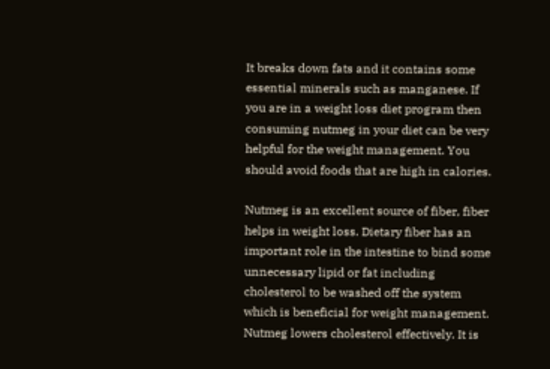It breaks down fats and it contains some essential minerals such as manganese. If you are in a weight loss diet program then consuming nutmeg in your diet can be very helpful for the weight management. You should avoid foods that are high in calories.

Nutmeg is an excellent source of fiber, fiber helps in weight loss. Dietary fiber has an important role in the intestine to bind some unnecessary lipid or fat including cholesterol to be washed off the system which is beneficial for weight management.
Nutmeg lowers cholesterol effectively. It is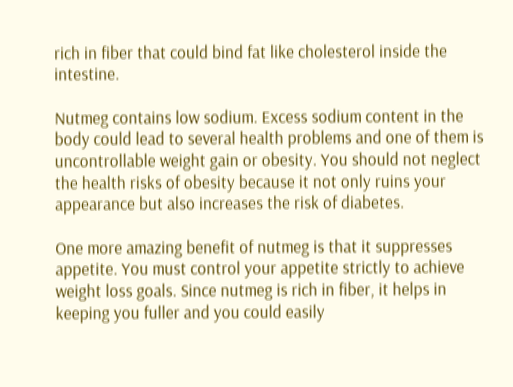rich in fiber that could bind fat like cholesterol inside the intestine.

Nutmeg contains low sodium. Excess sodium content in the body could lead to several health problems and one of them is uncontrollable weight gain or obesity. You should not neglect the health risks of obesity because it not only ruins your appearance but also increases the risk of diabetes.

One more amazing benefit of nutmeg is that it suppresses appetite. You must control your appetite strictly to achieve weight loss goals. Since nutmeg is rich in fiber, it helps in keeping you fuller and you could easily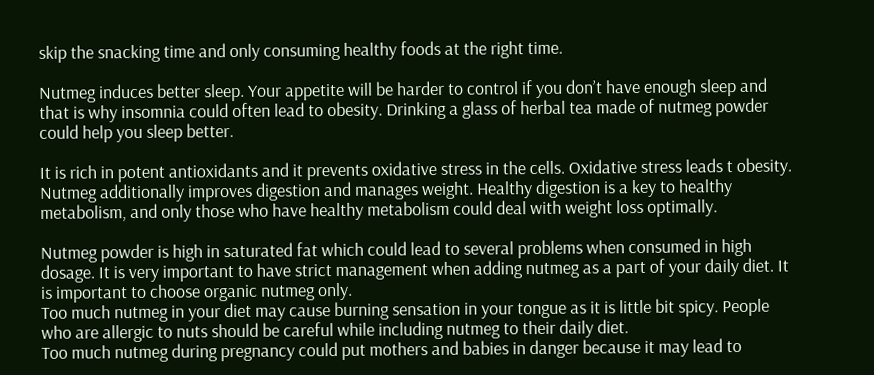skip the snacking time and only consuming healthy foods at the right time.

Nutmeg induces better sleep. Your appetite will be harder to control if you don’t have enough sleep and that is why insomnia could often lead to obesity. Drinking a glass of herbal tea made of nutmeg powder could help you sleep better.

It is rich in potent antioxidants and it prevents oxidative stress in the cells. Oxidative stress leads t obesity. Nutmeg additionally improves digestion and manages weight. Healthy digestion is a key to healthy metabolism, and only those who have healthy metabolism could deal with weight loss optimally.

Nutmeg powder is high in saturated fat which could lead to several problems when consumed in high dosage. It is very important to have strict management when adding nutmeg as a part of your daily diet. It is important to choose organic nutmeg only.
Too much nutmeg in your diet may cause burning sensation in your tongue as it is little bit spicy. People who are allergic to nuts should be careful while including nutmeg to their daily diet.
Too much nutmeg during pregnancy could put mothers and babies in danger because it may lead to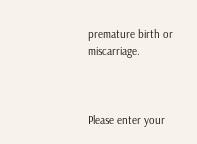premature birth or miscarriage.



Please enter your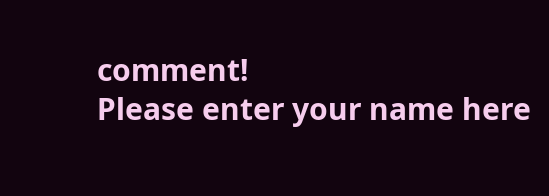comment!
Please enter your name here